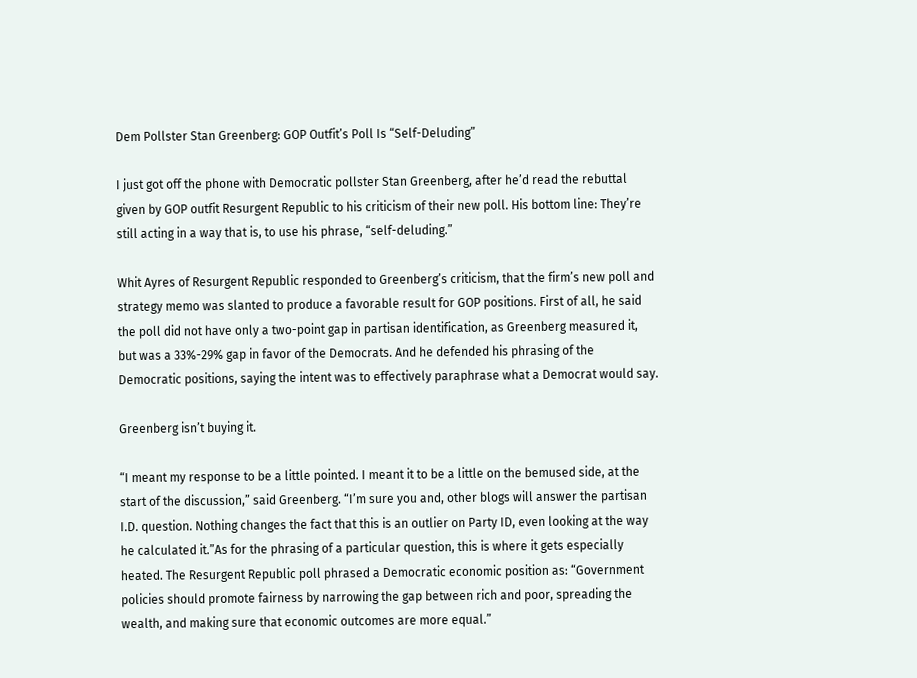Dem Pollster Stan Greenberg: GOP Outfit’s Poll Is “Self-Deluding”

I just got off the phone with Democratic pollster Stan Greenberg, after he’d read the rebuttal given by GOP outfit Resurgent Republic to his criticism of their new poll. His bottom line: They’re still acting in a way that is, to use his phrase, “self-deluding.”

Whit Ayres of Resurgent Republic responded to Greenberg’s criticism, that the firm’s new poll and strategy memo was slanted to produce a favorable result for GOP positions. First of all, he said the poll did not have only a two-point gap in partisan identification, as Greenberg measured it, but was a 33%-29% gap in favor of the Democrats. And he defended his phrasing of the Democratic positions, saying the intent was to effectively paraphrase what a Democrat would say.

Greenberg isn’t buying it.

“I meant my response to be a little pointed. I meant it to be a little on the bemused side, at the start of the discussion,” said Greenberg. “I’m sure you and, other blogs will answer the partisan I.D. question. Nothing changes the fact that this is an outlier on Party ID, even looking at the way he calculated it.”As for the phrasing of a particular question, this is where it gets especially heated. The Resurgent Republic poll phrased a Democratic economic position as: “Government policies should promote fairness by narrowing the gap between rich and poor, spreading the wealth, and making sure that economic outcomes are more equal.”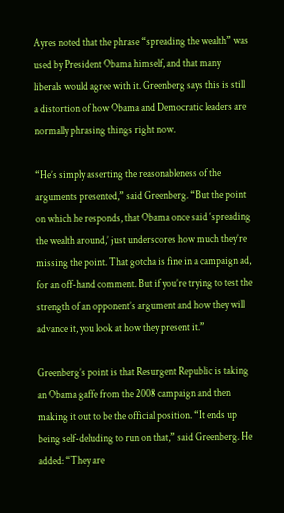Ayres noted that the phrase “spreading the wealth” was used by President Obama himself, and that many liberals would agree with it. Greenberg says this is still a distortion of how Obama and Democratic leaders are normally phrasing things right now.

“He’s simply asserting the reasonableness of the arguments presented,” said Greenberg. “But the point on which he responds, that Obama once said ‘spreading the wealth around,’ just underscores how much they’re missing the point. That gotcha is fine in a campaign ad, for an off-hand comment. But if you’re trying to test the strength of an opponent’s argument and how they will advance it, you look at how they present it.”

Greenberg’s point is that Resurgent Republic is taking an Obama gaffe from the 2008 campaign and then making it out to be the official position. “It ends up being self-deluding to run on that,” said Greenberg. He added: “They are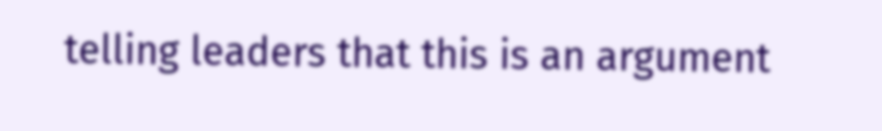telling leaders that this is an argument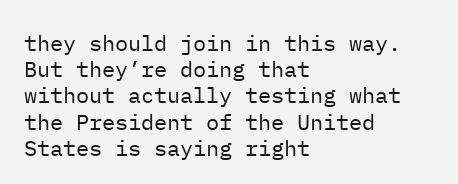they should join in this way. But they’re doing that without actually testing what the President of the United States is saying right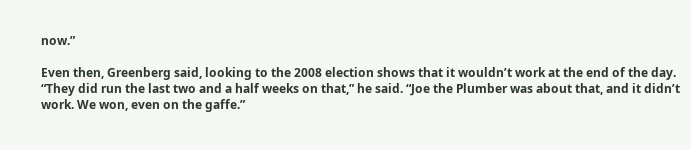now.”

Even then, Greenberg said, looking to the 2008 election shows that it wouldn’t work at the end of the day. “They did run the last two and a half weeks on that,” he said. “Joe the Plumber was about that, and it didn’t work. We won, even on the gaffe.”